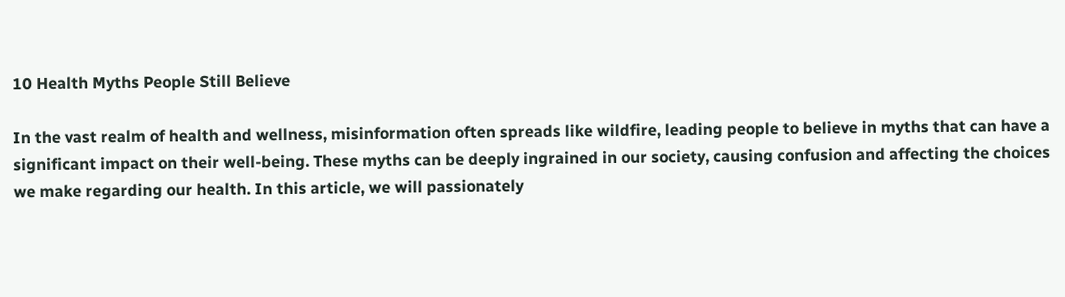10 Health Myths People Still Believe

In the vast realm of health and wellness, misinformation often spreads like wildfire, leading people to believe in myths that can have a significant impact on their well-being. These myths can be deeply ingrained in our society, causing confusion and affecting the choices we make regarding our health. In this article, we will passionately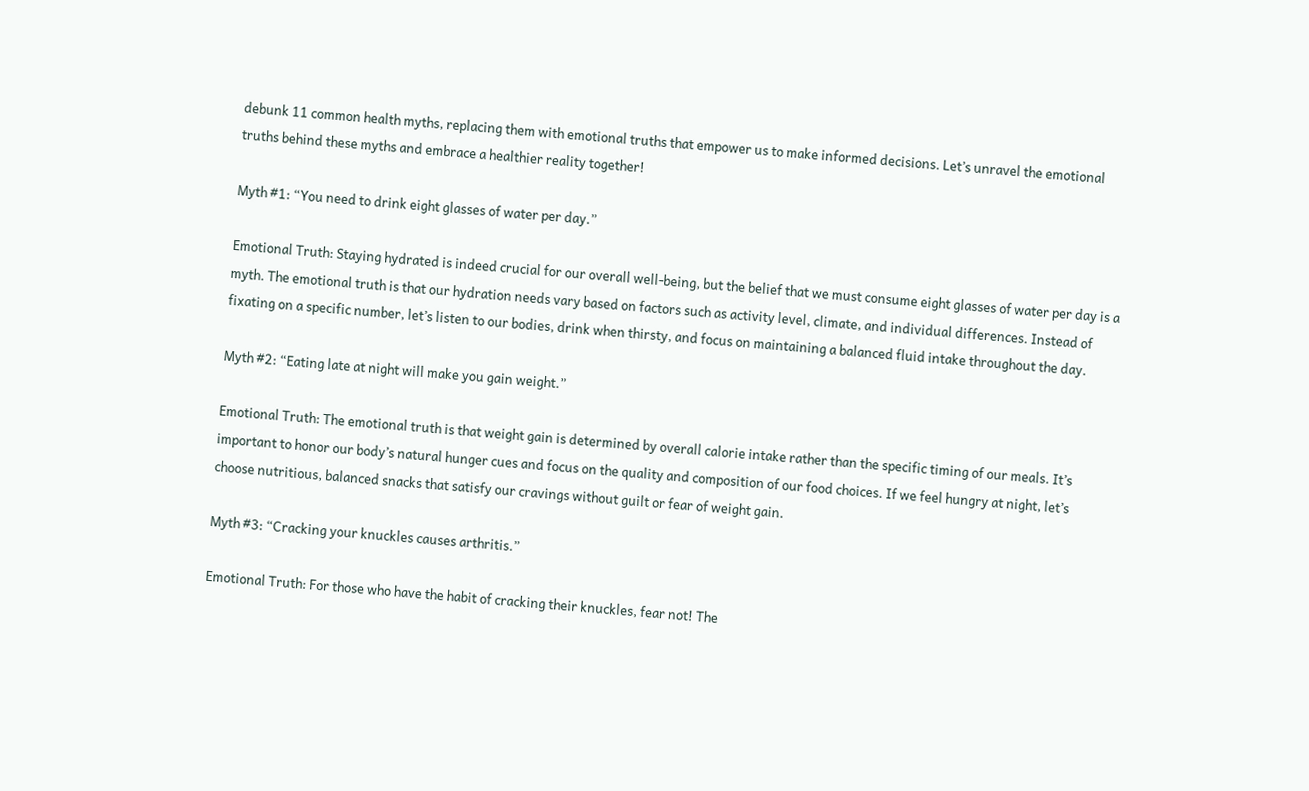debunk 11 common health myths, replacing them with emotional truths that empower us to make informed decisions. Let’s unravel the emotional truths behind these myths and embrace a healthier reality together!

Myth #1: “You need to drink eight glasses of water per day.”

Emotional Truth: Staying hydrated is indeed crucial for our overall well-being, but the belief that we must consume eight glasses of water per day is a myth. The emotional truth is that our hydration needs vary based on factors such as activity level, climate, and individual differences. Instead of fixating on a specific number, let’s listen to our bodies, drink when thirsty, and focus on maintaining a balanced fluid intake throughout the day.

Myth #2: “Eating late at night will make you gain weight.”

Emotional Truth: The emotional truth is that weight gain is determined by overall calorie intake rather than the specific timing of our meals. It’s important to honor our body’s natural hunger cues and focus on the quality and composition of our food choices. If we feel hungry at night, let’s choose nutritious, balanced snacks that satisfy our cravings without guilt or fear of weight gain.

Myth #3: “Cracking your knuckles causes arthritis.”

Emotional Truth: For those who have the habit of cracking their knuckles, fear not! The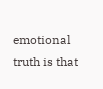emotional truth is that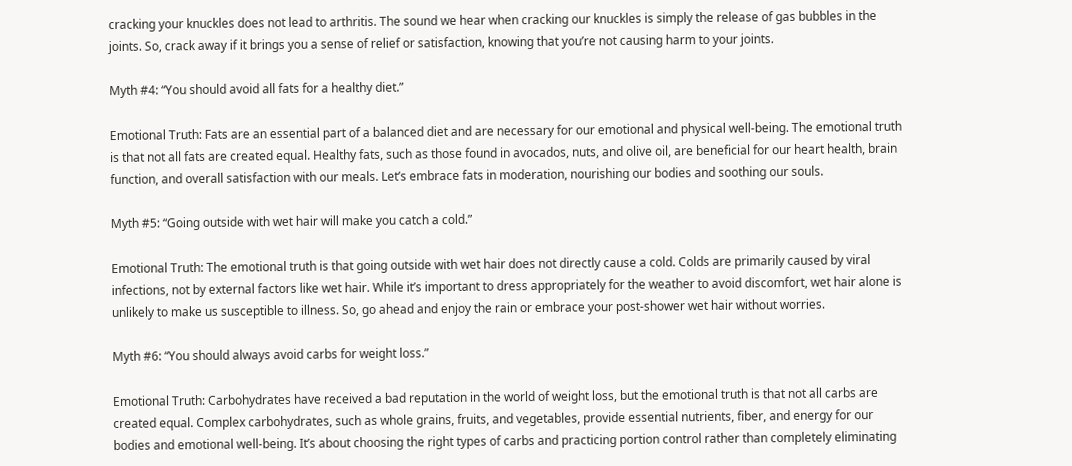cracking your knuckles does not lead to arthritis. The sound we hear when cracking our knuckles is simply the release of gas bubbles in the joints. So, crack away if it brings you a sense of relief or satisfaction, knowing that you’re not causing harm to your joints.

Myth #4: “You should avoid all fats for a healthy diet.”

Emotional Truth: Fats are an essential part of a balanced diet and are necessary for our emotional and physical well-being. The emotional truth is that not all fats are created equal. Healthy fats, such as those found in avocados, nuts, and olive oil, are beneficial for our heart health, brain function, and overall satisfaction with our meals. Let’s embrace fats in moderation, nourishing our bodies and soothing our souls.

Myth #5: “Going outside with wet hair will make you catch a cold.”

Emotional Truth: The emotional truth is that going outside with wet hair does not directly cause a cold. Colds are primarily caused by viral infections, not by external factors like wet hair. While it’s important to dress appropriately for the weather to avoid discomfort, wet hair alone is unlikely to make us susceptible to illness. So, go ahead and enjoy the rain or embrace your post-shower wet hair without worries.

Myth #6: “You should always avoid carbs for weight loss.”

Emotional Truth: Carbohydrates have received a bad reputation in the world of weight loss, but the emotional truth is that not all carbs are created equal. Complex carbohydrates, such as whole grains, fruits, and vegetables, provide essential nutrients, fiber, and energy for our bodies and emotional well-being. It’s about choosing the right types of carbs and practicing portion control rather than completely eliminating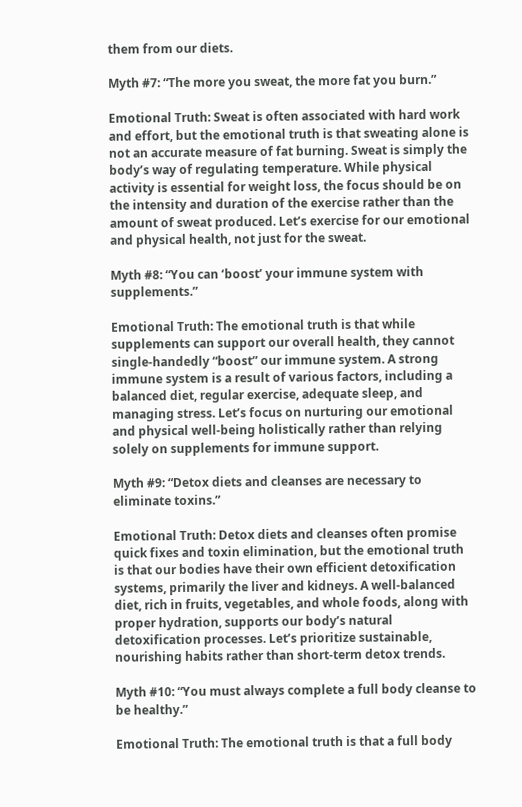them from our diets.

Myth #7: “The more you sweat, the more fat you burn.”

Emotional Truth: Sweat is often associated with hard work and effort, but the emotional truth is that sweating alone is not an accurate measure of fat burning. Sweat is simply the body’s way of regulating temperature. While physical activity is essential for weight loss, the focus should be on the intensity and duration of the exercise rather than the amount of sweat produced. Let’s exercise for our emotional and physical health, not just for the sweat.

Myth #8: “You can ‘boost’ your immune system with supplements.”

Emotional Truth: The emotional truth is that while supplements can support our overall health, they cannot single-handedly “boost” our immune system. A strong immune system is a result of various factors, including a balanced diet, regular exercise, adequate sleep, and managing stress. Let’s focus on nurturing our emotional and physical well-being holistically rather than relying solely on supplements for immune support.

Myth #9: “Detox diets and cleanses are necessary to eliminate toxins.”

Emotional Truth: Detox diets and cleanses often promise quick fixes and toxin elimination, but the emotional truth is that our bodies have their own efficient detoxification systems, primarily the liver and kidneys. A well-balanced diet, rich in fruits, vegetables, and whole foods, along with proper hydration, supports our body’s natural detoxification processes. Let’s prioritize sustainable, nourishing habits rather than short-term detox trends.

Myth #10: “You must always complete a full body cleanse to be healthy.”

Emotional Truth: The emotional truth is that a full body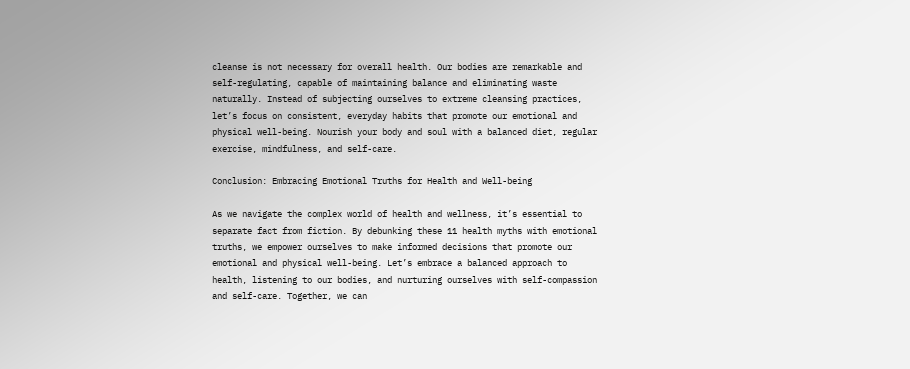cleanse is not necessary for overall health. Our bodies are remarkable and self-regulating, capable of maintaining balance and eliminating waste naturally. Instead of subjecting ourselves to extreme cleansing practices, let’s focus on consistent, everyday habits that promote our emotional and physical well-being. Nourish your body and soul with a balanced diet, regular exercise, mindfulness, and self-care.

Conclusion: Embracing Emotional Truths for Health and Well-being

As we navigate the complex world of health and wellness, it’s essential to separate fact from fiction. By debunking these 11 health myths with emotional truths, we empower ourselves to make informed decisions that promote our emotional and physical well-being. Let’s embrace a balanced approach to health, listening to our bodies, and nurturing ourselves with self-compassion and self-care. Together, we can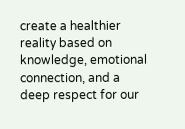create a healthier reality based on knowledge, emotional connection, and a deep respect for our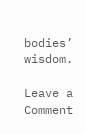bodies’ wisdom.

Leave a Comment